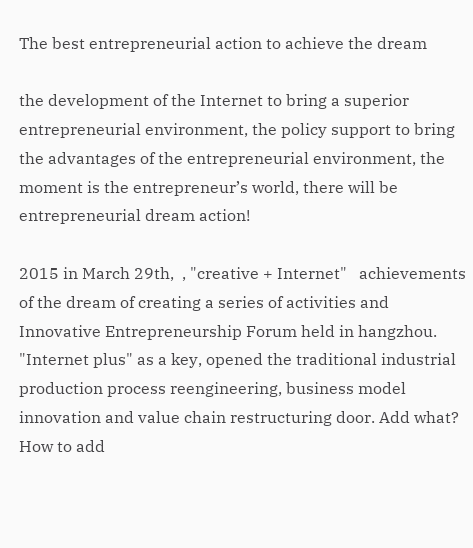The best entrepreneurial action to achieve the dream

the development of the Internet to bring a superior entrepreneurial environment, the policy support to bring the advantages of the entrepreneurial environment, the moment is the entrepreneur’s world, there will be entrepreneurial dream action!

2015 in March 29th,  , "creative + Internet"   achievements of the dream of creating a series of activities and Innovative Entrepreneurship Forum held in hangzhou.   "Internet plus" as a key, opened the traditional industrial production process reengineering, business model innovation and value chain restructuring door. Add what? How to add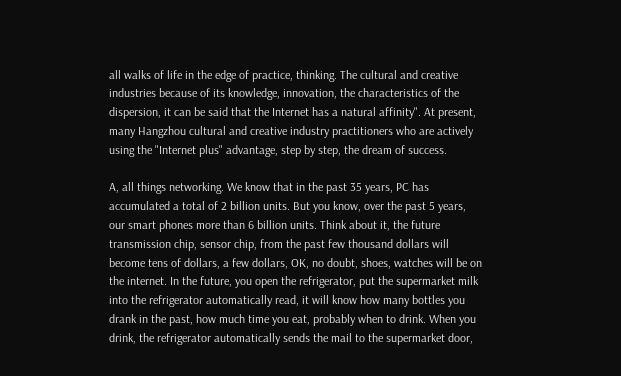all walks of life in the edge of practice, thinking. The cultural and creative industries because of its knowledge, innovation, the characteristics of the dispersion, it can be said that the Internet has a natural affinity". At present, many Hangzhou cultural and creative industry practitioners who are actively using the "Internet plus" advantage, step by step, the dream of success.

A, all things networking. We know that in the past 35 years, PC has accumulated a total of 2 billion units. But you know, over the past 5 years, our smart phones more than 6 billion units. Think about it, the future transmission chip, sensor chip, from the past few thousand dollars will become tens of dollars, a few dollars, OK, no doubt, shoes, watches will be on the internet. In the future, you open the refrigerator, put the supermarket milk into the refrigerator automatically read, it will know how many bottles you drank in the past, how much time you eat, probably when to drink. When you drink, the refrigerator automatically sends the mail to the supermarket door,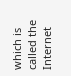which is called the Internet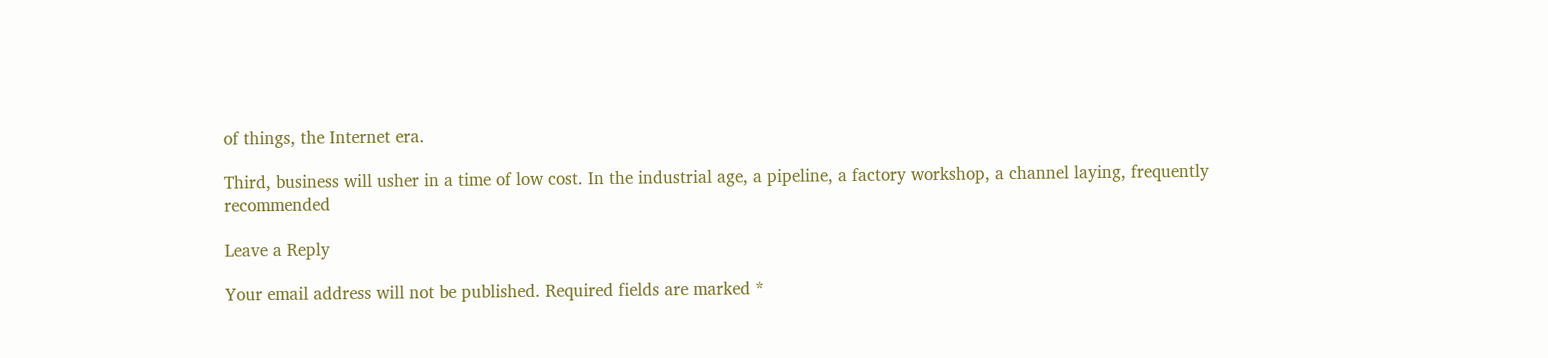of things, the Internet era.

Third, business will usher in a time of low cost. In the industrial age, a pipeline, a factory workshop, a channel laying, frequently recommended

Leave a Reply

Your email address will not be published. Required fields are marked *